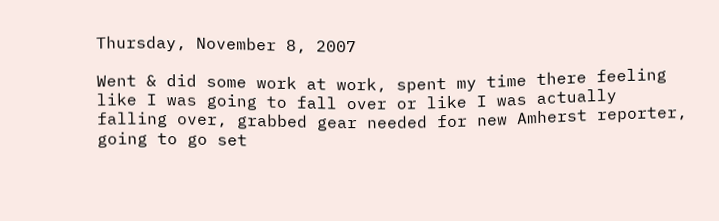Thursday, November 8, 2007

Went & did some work at work, spent my time there feeling like I was going to fall over or like I was actually falling over, grabbed gear needed for new Amherst reporter, going to go set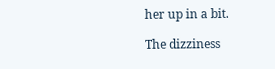her up in a bit.

The dizziness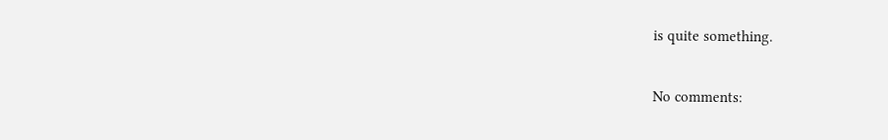is quite something.

No comments: